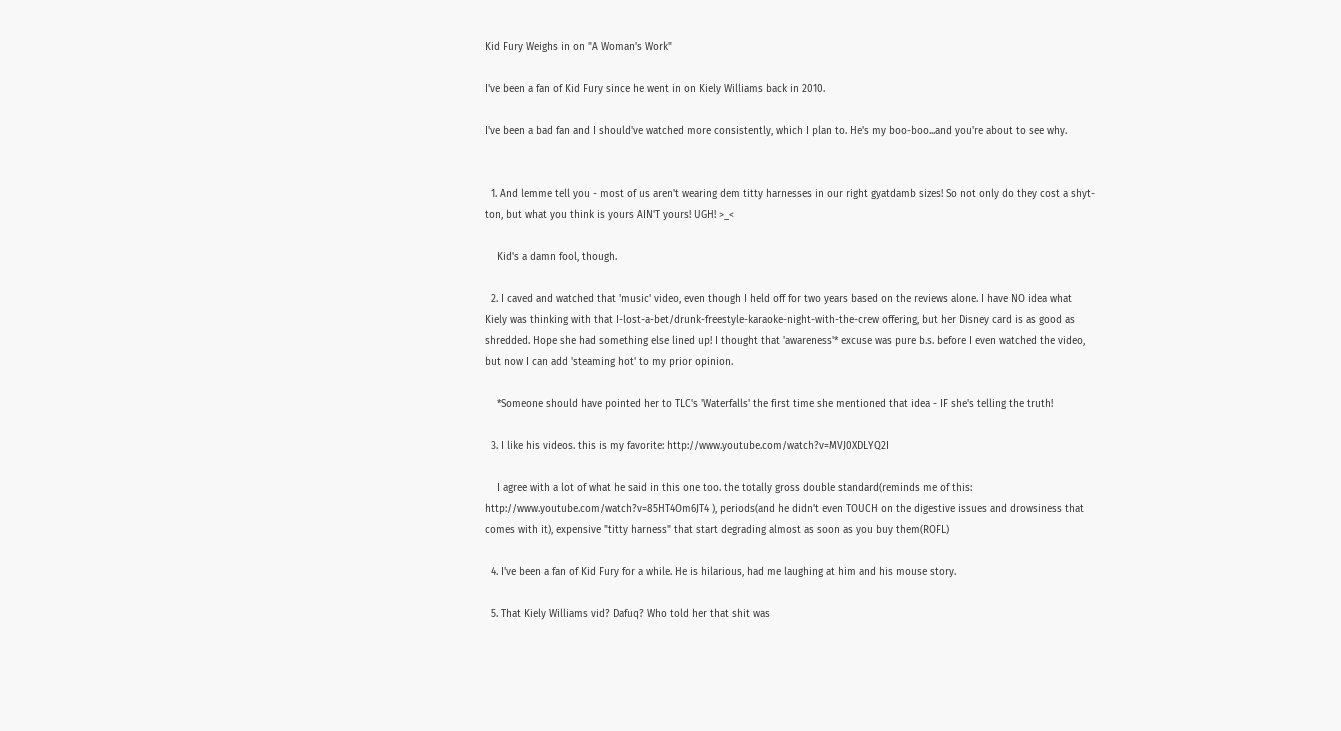Kid Fury Weighs in on "A Woman's Work"

I've been a fan of Kid Fury since he went in on Kiely Williams back in 2010.

I've been a bad fan and I should've watched more consistently, which I plan to. He's my boo-boo...and you're about to see why.


  1. And lemme tell you - most of us aren't wearing dem titty harnesses in our right gyatdamb sizes! So not only do they cost a shyt-ton, but what you think is yours AIN'T yours! UGH! >_<

    Kid's a damn fool, though.

  2. I caved and watched that 'music' video, even though I held off for two years based on the reviews alone. I have NO idea what Kiely was thinking with that I-lost-a-bet/drunk-freestyle-karaoke-night-with-the-crew offering, but her Disney card is as good as shredded. Hope she had something else lined up! I thought that 'awareness'* excuse was pure b.s. before I even watched the video, but now I can add 'steaming hot' to my prior opinion.

    *Someone should have pointed her to TLC's 'Waterfalls' the first time she mentioned that idea - IF she's telling the truth!

  3. I like his videos. this is my favorite: http://www.youtube.com/watch?v=MVJ0XDLYQ2I

    I agree with a lot of what he said in this one too. the totally gross double standard(reminds me of this: http://www.youtube.com/watch?v=85HT4Om6JT4 ), periods(and he didn't even TOUCH on the digestive issues and drowsiness that comes with it), expensive "titty harness" that start degrading almost as soon as you buy them(ROFL)

  4. I've been a fan of Kid Fury for a while. He is hilarious, had me laughing at him and his mouse story.

  5. That Kiely Williams vid? Dafuq? Who told her that shit was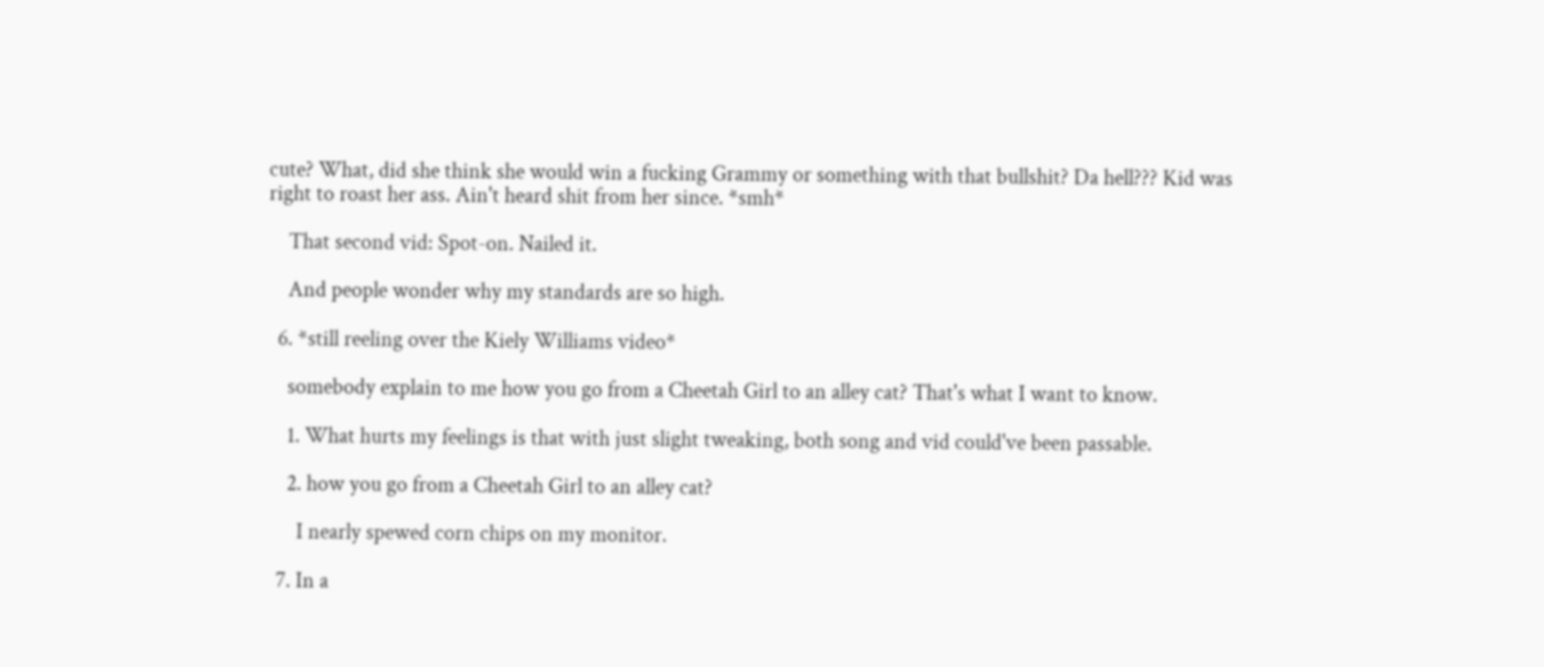cute? What, did she think she would win a fucking Grammy or something with that bullshit? Da hell??? Kid was right to roast her ass. Ain't heard shit from her since. *smh*

    That second vid: Spot-on. Nailed it.

    And people wonder why my standards are so high.

  6. *still reeling over the Kiely Williams video*

    somebody explain to me how you go from a Cheetah Girl to an alley cat? That's what I want to know.

    1. What hurts my feelings is that with just slight tweaking, both song and vid could've been passable.

    2. how you go from a Cheetah Girl to an alley cat?

      I nearly spewed corn chips on my monitor.

  7. In a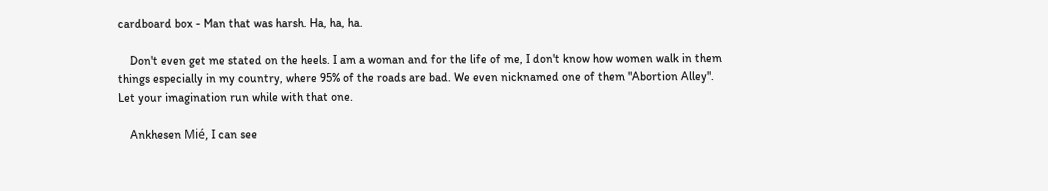cardboard box - Man that was harsh. Ha, ha, ha.

    Don't even get me stated on the heels. I am a woman and for the life of me, I don't know how women walk in them things especially in my country, where 95% of the roads are bad. We even nicknamed one of them "Abortion Alley". Let your imagination run while with that one.

    Ankhesen Mié, I can see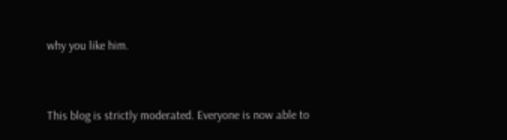why you like him.


This blog is strictly moderated. Everyone is now able to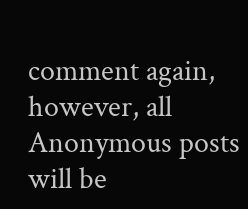comment again, however, all Anonymous posts will be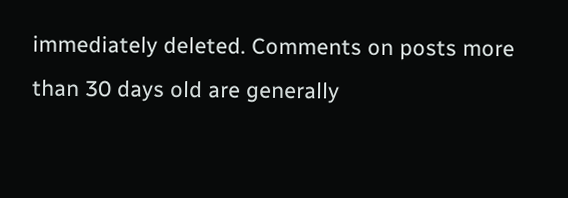immediately deleted. Comments on posts more than 30 days old are generally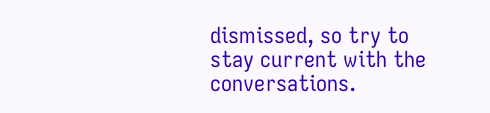dismissed, so try to stay current with the conversations.